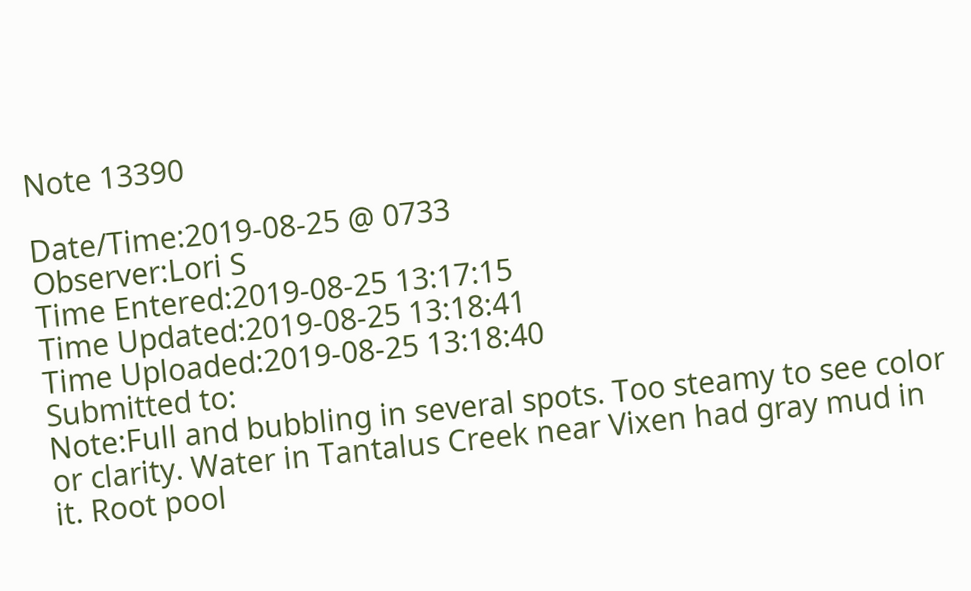Note 13390

Date/Time:2019-08-25 @ 0733
Observer:Lori S
Time Entered:2019-08-25 13:17:15
Time Updated:2019-08-25 13:18:41
Time Uploaded:2019-08-25 13:18:40
Submitted to:
Note:Full and bubbling in several spots. Too steamy to see color or clarity. Water in Tantalus Creek near Vixen had gray mud in it. Root pool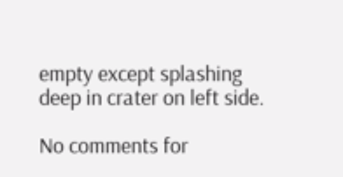empty except splashing deep in crater on left side.

No comments for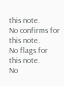this note.
No confirms for this note.
No flags for this note.
No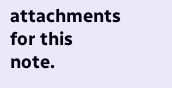attachments for this note.